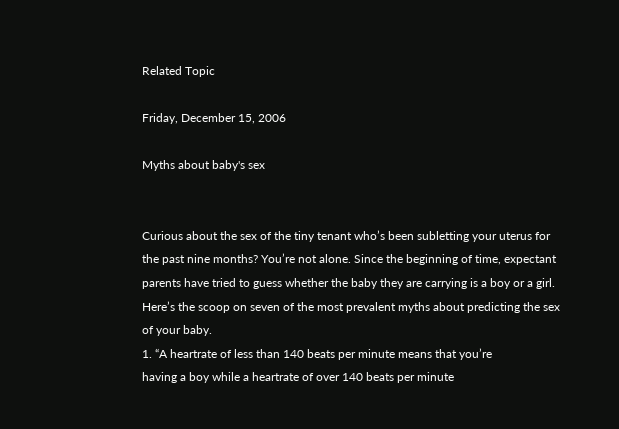Related Topic

Friday, December 15, 2006

Myths about baby's sex


Curious about the sex of the tiny tenant who’s been subletting your uterus for
the past nine months? You’re not alone. Since the beginning of time, expectant
parents have tried to guess whether the baby they are carrying is a boy or a girl.
Here’s the scoop on seven of the most prevalent myths about predicting the sex
of your baby.
1. “A heartrate of less than 140 beats per minute means that you’re
having a boy while a heartrate of over 140 beats per minute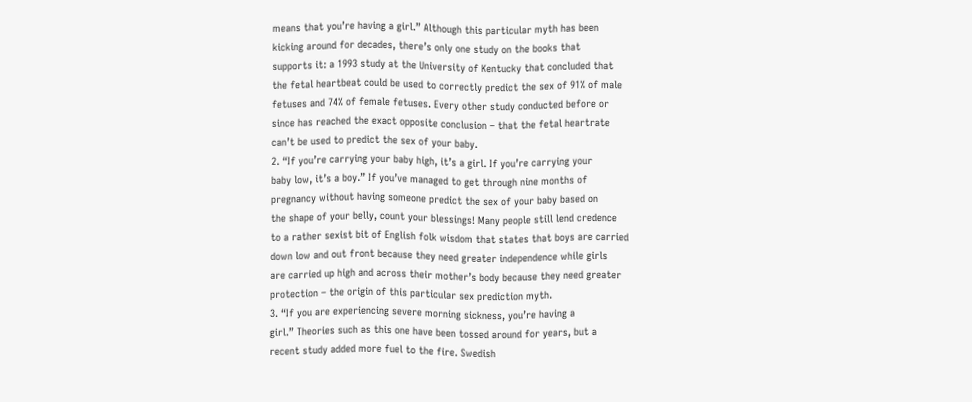means that you’re having a girl.” Although this particular myth has been
kicking around for decades, there’s only one study on the books that
supports it: a 1993 study at the University of Kentucky that concluded that
the fetal heartbeat could be used to correctly predict the sex of 91% of male
fetuses and 74% of female fetuses. Every other study conducted before or
since has reached the exact opposite conclusion – that the fetal heartrate
can’t be used to predict the sex of your baby.
2. “If you’re carrying your baby high, it’s a girl. If you’re carrying your
baby low, it’s a boy.” If you’ve managed to get through nine months of
pregnancy without having someone predict the sex of your baby based on
the shape of your belly, count your blessings! Many people still lend credence
to a rather sexist bit of English folk wisdom that states that boys are carried
down low and out front because they need greater independence while girls
are carried up high and across their mother’s body because they need greater
protection – the origin of this particular sex prediction myth.
3. “If you are experiencing severe morning sickness, you’re having a
girl.” Theories such as this one have been tossed around for years, but a
recent study added more fuel to the fire. Swedish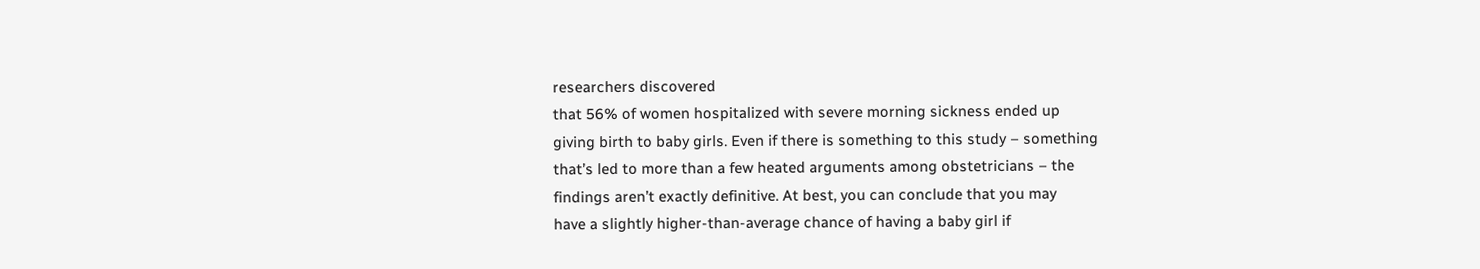researchers discovered
that 56% of women hospitalized with severe morning sickness ended up
giving birth to baby girls. Even if there is something to this study – something
that’s led to more than a few heated arguments among obstetricians – the
findings aren’t exactly definitive. At best, you can conclude that you may
have a slightly higher-than-average chance of having a baby girl if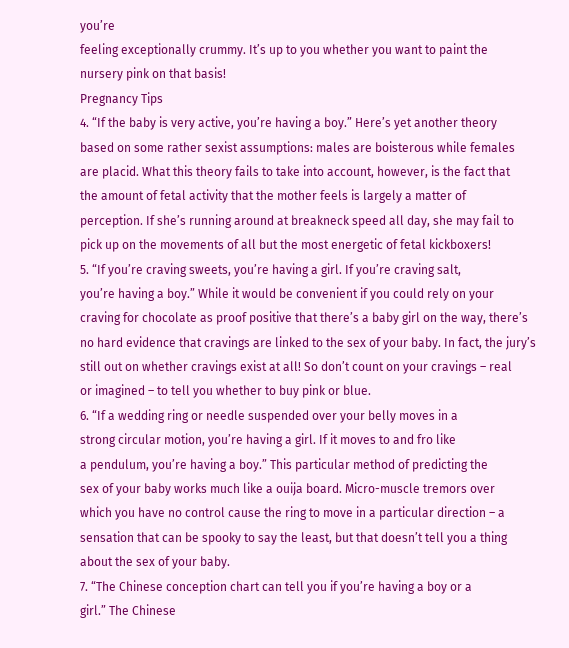you’re
feeling exceptionally crummy. It’s up to you whether you want to paint the
nursery pink on that basis!
Pregnancy Tips
4. “If the baby is very active, you’re having a boy.” Here’s yet another theory
based on some rather sexist assumptions: males are boisterous while females
are placid. What this theory fails to take into account, however, is the fact that
the amount of fetal activity that the mother feels is largely a matter of
perception. If she’s running around at breakneck speed all day, she may fail to
pick up on the movements of all but the most energetic of fetal kickboxers!
5. “If you’re craving sweets, you’re having a girl. If you’re craving salt,
you’re having a boy.” While it would be convenient if you could rely on your
craving for chocolate as proof positive that there’s a baby girl on the way, there’s
no hard evidence that cravings are linked to the sex of your baby. In fact, the jury’s
still out on whether cravings exist at all! So don’t count on your cravings – real
or imagined – to tell you whether to buy pink or blue.
6. “If a wedding ring or needle suspended over your belly moves in a
strong circular motion, you’re having a girl. If it moves to and fro like
a pendulum, you’re having a boy.” This particular method of predicting the
sex of your baby works much like a ouija board. Micro-muscle tremors over
which you have no control cause the ring to move in a particular direction – a
sensation that can be spooky to say the least, but that doesn’t tell you a thing
about the sex of your baby.
7. “The Chinese conception chart can tell you if you’re having a boy or a
girl.” The Chinese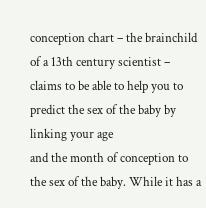conception chart – the brainchild of a 13th century scientist –
claims to be able to help you to predict the sex of the baby by linking your age
and the month of conception to the sex of the baby. While it has a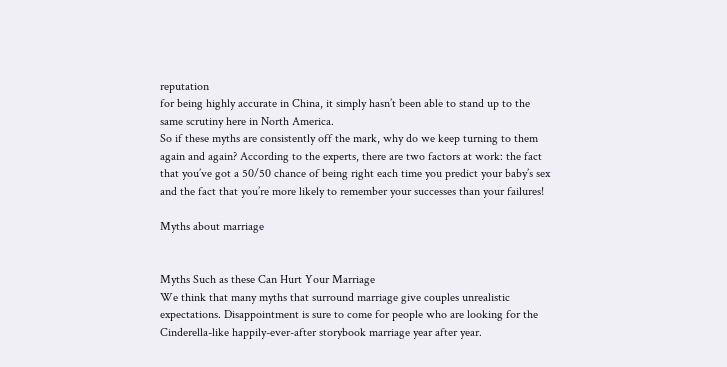reputation
for being highly accurate in China, it simply hasn’t been able to stand up to the
same scrutiny here in North America.
So if these myths are consistently off the mark, why do we keep turning to them
again and again? According to the experts, there are two factors at work: the fact
that you’ve got a 50/50 chance of being right each time you predict your baby’s sex
and the fact that you’re more likely to remember your successes than your failures!

Myths about marriage


Myths Such as these Can Hurt Your Marriage
We think that many myths that surround marriage give couples unrealistic expectations. Disappointment is sure to come for people who are looking for the Cinderella-like happily-ever-after storybook marriage year after year.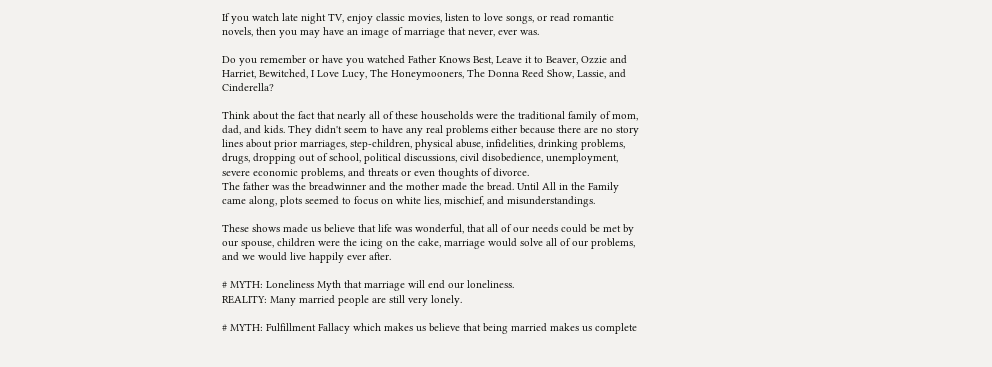If you watch late night TV, enjoy classic movies, listen to love songs, or read romantic novels, then you may have an image of marriage that never, ever was.

Do you remember or have you watched Father Knows Best, Leave it to Beaver, Ozzie and Harriet, Bewitched, I Love Lucy, The Honeymooners, The Donna Reed Show, Lassie, and Cinderella?

Think about the fact that nearly all of these households were the traditional family of mom, dad, and kids. They didn't seem to have any real problems either because there are no story lines about prior marriages, step-children, physical abuse, infidelities, drinking problems, drugs, dropping out of school, political discussions, civil disobedience, unemployment, severe economic problems, and threats or even thoughts of divorce.
The father was the breadwinner and the mother made the bread. Until All in the Family came along, plots seemed to focus on white lies, mischief, and misunderstandings.

These shows made us believe that life was wonderful, that all of our needs could be met by our spouse, children were the icing on the cake, marriage would solve all of our problems, and we would live happily ever after.

# MYTH: Loneliness Myth that marriage will end our loneliness.
REALITY: Many married people are still very lonely.

# MYTH: Fulfillment Fallacy which makes us believe that being married makes us complete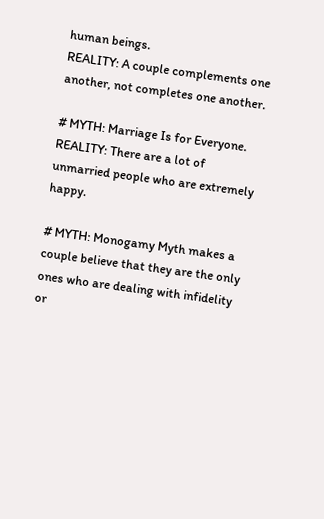human beings.
REALITY: A couple complements one another, not completes one another.

# MYTH: Marriage Is for Everyone.
REALITY: There are a lot of unmarried people who are extremely happy.

# MYTH: Monogamy Myth makes a couple believe that they are the only ones who are dealing with infidelity or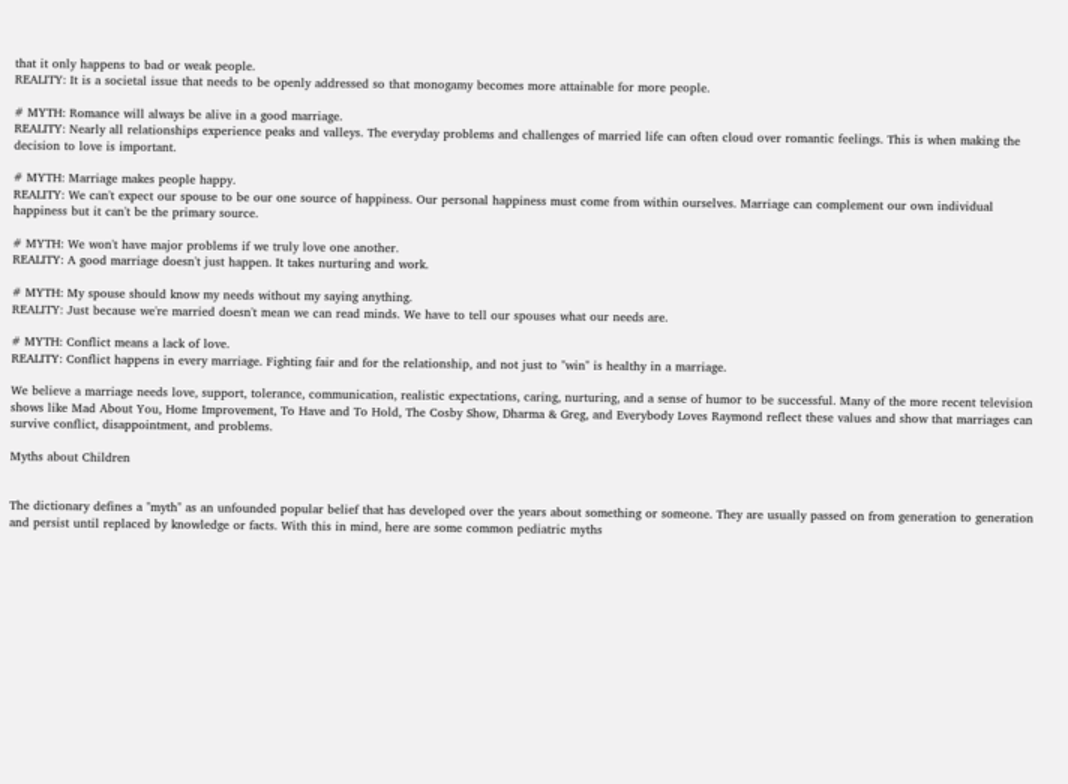that it only happens to bad or weak people.
REALITY: It is a societal issue that needs to be openly addressed so that monogamy becomes more attainable for more people.

# MYTH: Romance will always be alive in a good marriage.
REALITY: Nearly all relationships experience peaks and valleys. The everyday problems and challenges of married life can often cloud over romantic feelings. This is when making the decision to love is important.

# MYTH: Marriage makes people happy.
REALITY: We can't expect our spouse to be our one source of happiness. Our personal happiness must come from within ourselves. Marriage can complement our own individual happiness but it can't be the primary source.

# MYTH: We won't have major problems if we truly love one another.
REALITY: A good marriage doesn't just happen. It takes nurturing and work.

# MYTH: My spouse should know my needs without my saying anything.
REALITY: Just because we're married doesn't mean we can read minds. We have to tell our spouses what our needs are.

# MYTH: Conflict means a lack of love.
REALITY: Conflict happens in every marriage. Fighting fair and for the relationship, and not just to "win" is healthy in a marriage.

We believe a marriage needs love, support, tolerance, communication, realistic expectations, caring, nurturing, and a sense of humor to be successful. Many of the more recent television shows like Mad About You, Home Improvement, To Have and To Hold, The Cosby Show, Dharma & Greg, and Everybody Loves Raymond reflect these values and show that marriages can survive conflict, disappointment, and problems.

Myths about Children


The dictionary defines a "myth" as an unfounded popular belief that has developed over the years about something or someone. They are usually passed on from generation to generation and persist until replaced by knowledge or facts. With this in mind, here are some common pediatric myths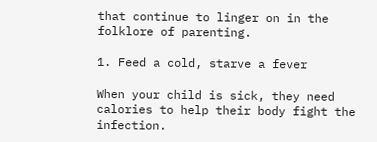that continue to linger on in the folklore of parenting.

1. Feed a cold, starve a fever

When your child is sick, they need calories to help their body fight the infection.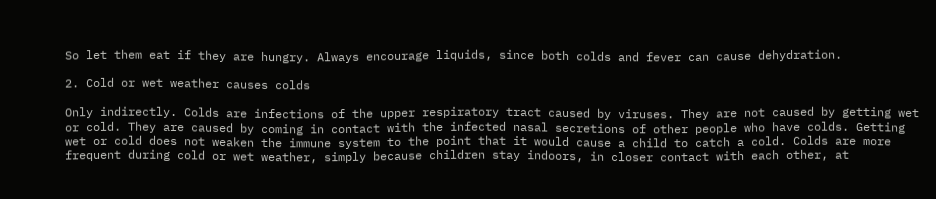So let them eat if they are hungry. Always encourage liquids, since both colds and fever can cause dehydration.

2. Cold or wet weather causes colds

Only indirectly. Colds are infections of the upper respiratory tract caused by viruses. They are not caused by getting wet or cold. They are caused by coming in contact with the infected nasal secretions of other people who have colds. Getting wet or cold does not weaken the immune system to the point that it would cause a child to catch a cold. Colds are more frequent during cold or wet weather, simply because children stay indoors, in closer contact with each other, at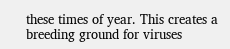these times of year. This creates a breeding ground for viruses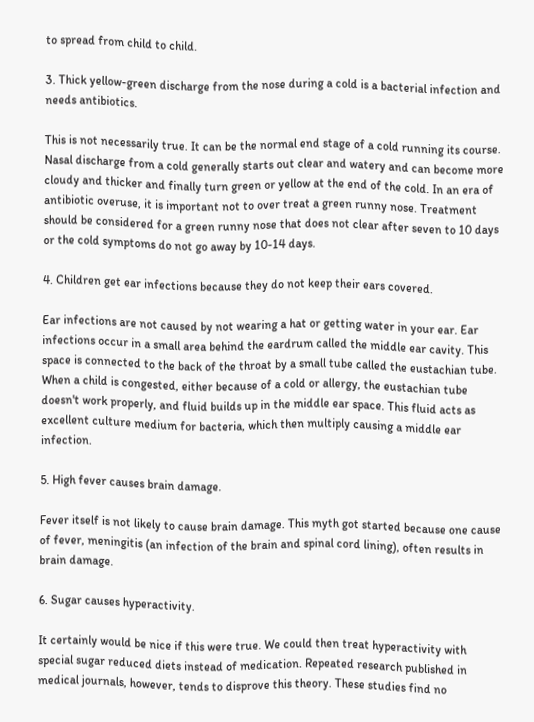to spread from child to child.

3. Thick yellow-green discharge from the nose during a cold is a bacterial infection and needs antibiotics.

This is not necessarily true. It can be the normal end stage of a cold running its course. Nasal discharge from a cold generally starts out clear and watery and can become more cloudy and thicker and finally turn green or yellow at the end of the cold. In an era of antibiotic overuse, it is important not to over treat a green runny nose. Treatment should be considered for a green runny nose that does not clear after seven to 10 days or the cold symptoms do not go away by 10-14 days.

4. Children get ear infections because they do not keep their ears covered.

Ear infections are not caused by not wearing a hat or getting water in your ear. Ear infections occur in a small area behind the eardrum called the middle ear cavity. This space is connected to the back of the throat by a small tube called the eustachian tube. When a child is congested, either because of a cold or allergy, the eustachian tube doesn't work properly, and fluid builds up in the middle ear space. This fluid acts as excellent culture medium for bacteria, which then multiply causing a middle ear infection.

5. High fever causes brain damage.

Fever itself is not likely to cause brain damage. This myth got started because one cause of fever, meningitis (an infection of the brain and spinal cord lining), often results in brain damage.

6. Sugar causes hyperactivity.

It certainly would be nice if this were true. We could then treat hyperactivity with special sugar reduced diets instead of medication. Repeated research published in medical journals, however, tends to disprove this theory. These studies find no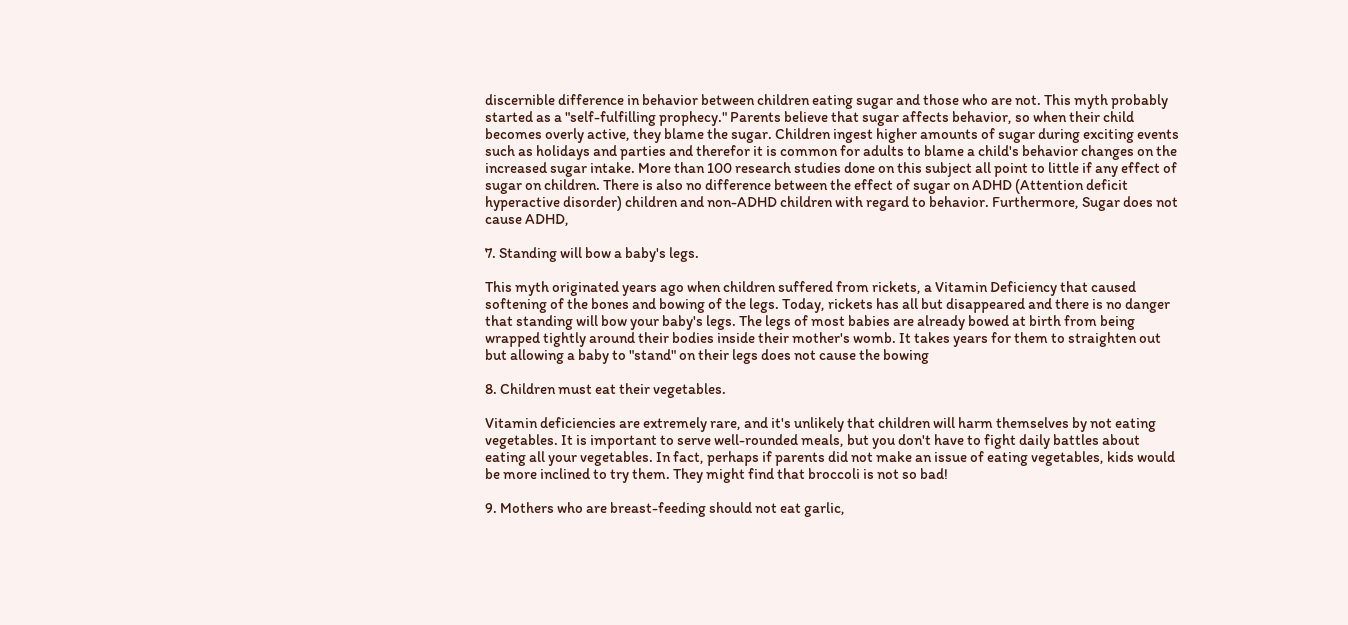discernible difference in behavior between children eating sugar and those who are not. This myth probably started as a "self-fulfilling prophecy." Parents believe that sugar affects behavior, so when their child becomes overly active, they blame the sugar. Children ingest higher amounts of sugar during exciting events such as holidays and parties and therefor it is common for adults to blame a child's behavior changes on the increased sugar intake. More than 100 research studies done on this subject all point to little if any effect of sugar on children. There is also no difference between the effect of sugar on ADHD (Attention deficit hyperactive disorder) children and non-ADHD children with regard to behavior. Furthermore, Sugar does not cause ADHD,

7. Standing will bow a baby's legs.

This myth originated years ago when children suffered from rickets, a Vitamin Deficiency that caused softening of the bones and bowing of the legs. Today, rickets has all but disappeared and there is no danger that standing will bow your baby's legs. The legs of most babies are already bowed at birth from being wrapped tightly around their bodies inside their mother's womb. It takes years for them to straighten out but allowing a baby to "stand" on their legs does not cause the bowing

8. Children must eat their vegetables.

Vitamin deficiencies are extremely rare, and it's unlikely that children will harm themselves by not eating vegetables. It is important to serve well-rounded meals, but you don't have to fight daily battles about eating all your vegetables. In fact, perhaps if parents did not make an issue of eating vegetables, kids would be more inclined to try them. They might find that broccoli is not so bad!

9. Mothers who are breast-feeding should not eat garlic,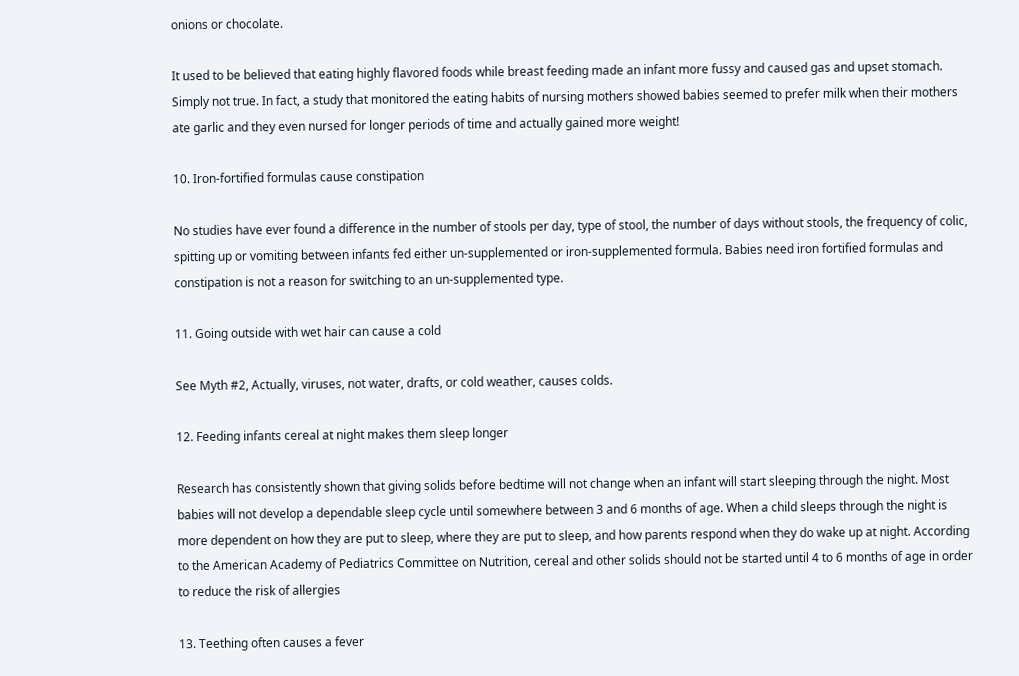onions or chocolate.

It used to be believed that eating highly flavored foods while breast feeding made an infant more fussy and caused gas and upset stomach. Simply not true. In fact, a study that monitored the eating habits of nursing mothers showed babies seemed to prefer milk when their mothers ate garlic and they even nursed for longer periods of time and actually gained more weight!

10. Iron-fortified formulas cause constipation

No studies have ever found a difference in the number of stools per day, type of stool, the number of days without stools, the frequency of colic, spitting up or vomiting between infants fed either un-supplemented or iron-supplemented formula. Babies need iron fortified formulas and constipation is not a reason for switching to an un-supplemented type.

11. Going outside with wet hair can cause a cold

See Myth #2, Actually, viruses, not water, drafts, or cold weather, causes colds.

12. Feeding infants cereal at night makes them sleep longer

Research has consistently shown that giving solids before bedtime will not change when an infant will start sleeping through the night. Most babies will not develop a dependable sleep cycle until somewhere between 3 and 6 months of age. When a child sleeps through the night is more dependent on how they are put to sleep, where they are put to sleep, and how parents respond when they do wake up at night. According to the American Academy of Pediatrics Committee on Nutrition, cereal and other solids should not be started until 4 to 6 months of age in order to reduce the risk of allergies

13. Teething often causes a fever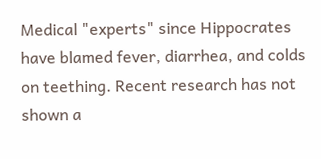Medical "experts" since Hippocrates have blamed fever, diarrhea, and colds on teething. Recent research has not shown a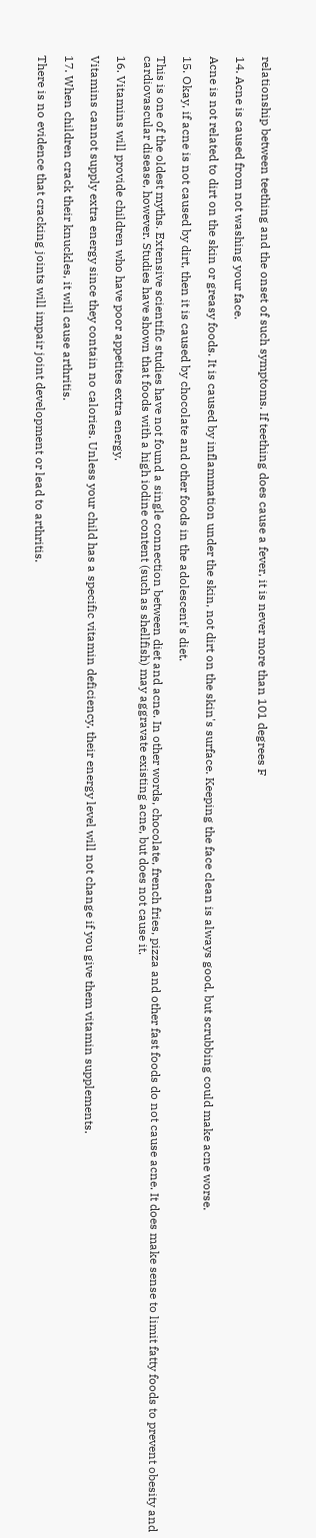relationship between teething and the onset of such symptoms. If teething does cause a fever, it is never more than 101 degrees F

14. Acne is caused from not washing your face.

Acne is not related to dirt on the skin or greasy foods. It is caused by inflammation under the skin, not dirt on the skin's surface. Keeping the face clean is always good, but scrubbing could make acne worse.

15. Okay, if acne is not caused by dirt, then it is caused by chocolate and other foods in the adolescent's diet.

This is one of the oldest myths. Extensive scientific studies have not found a single connection between diet and acne. In other words, chocolate, french fries, pizza and other fast foods do not cause acne. It does make sense to limit fatty foods to prevent obesity and cardiovascular disease, however. Studies have shown that foods with a high iodine content (such as shellfish) may aggravate existing acne, but does not cause it.

16. Vitamins will provide children who have poor appetites extra energy.

Vitamins cannot supply extra energy since they contain no calories. Unless your child has a specific vitamin deficiency, their energy level will not change if you give them vitamin supplements.

17. When children crack their knuckles, it will cause arthritis.

There is no evidence that cracking joints will impair joint development or lead to arthritis.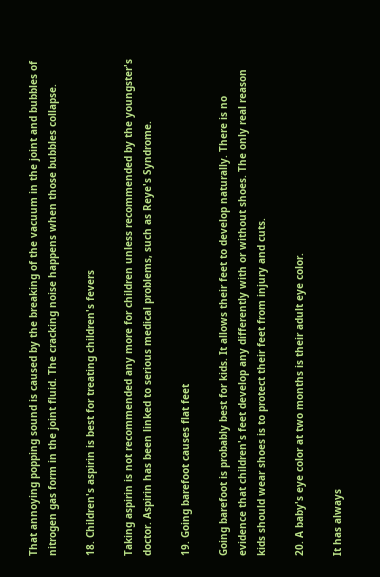That annoying popping sound is caused by the breaking of the vacuum in the joint and bubbles of nitrogen gas form in the joint fluid. The cracking noise happens when those bubbles collapse.

18. Children's aspirin is best for treating children's fevers

Taking aspirin is not recommended any more for children unless recommended by the youngster's doctor. Aspirin has been linked to serious medical problems, such as Reye's Syndrome.

19. Going barefoot causes flat feet

Going barefoot is probably best for kids. It allows their feet to develop naturally. There is no evidence that children's feet develop any differently with or without shoes. The only real reason kids should wear shoes is to protect their feet from injury and cuts.

20. A baby's eye color at two months is their adult eye color.

It has always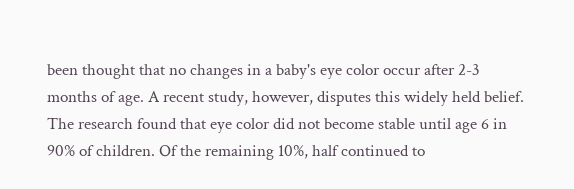been thought that no changes in a baby's eye color occur after 2-3 months of age. A recent study, however, disputes this widely held belief. The research found that eye color did not become stable until age 6 in 90% of children. Of the remaining 10%, half continued to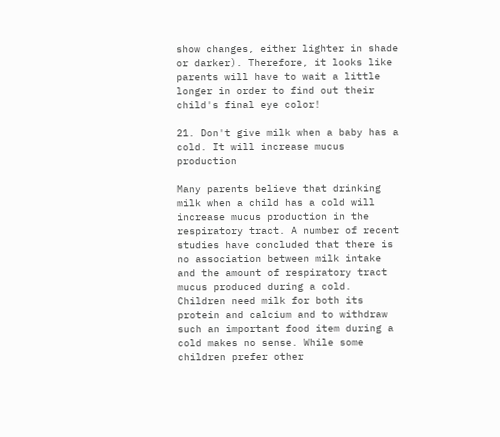show changes, either lighter in shade or darker). Therefore, it looks like parents will have to wait a little longer in order to find out their child's final eye color!

21. Don't give milk when a baby has a cold. It will increase mucus production

Many parents believe that drinking milk when a child has a cold will increase mucus production in the respiratory tract. A number of recent studies have concluded that there is no association between milk intake and the amount of respiratory tract mucus produced during a cold. Children need milk for both its protein and calcium and to withdraw such an important food item during a cold makes no sense. While some children prefer other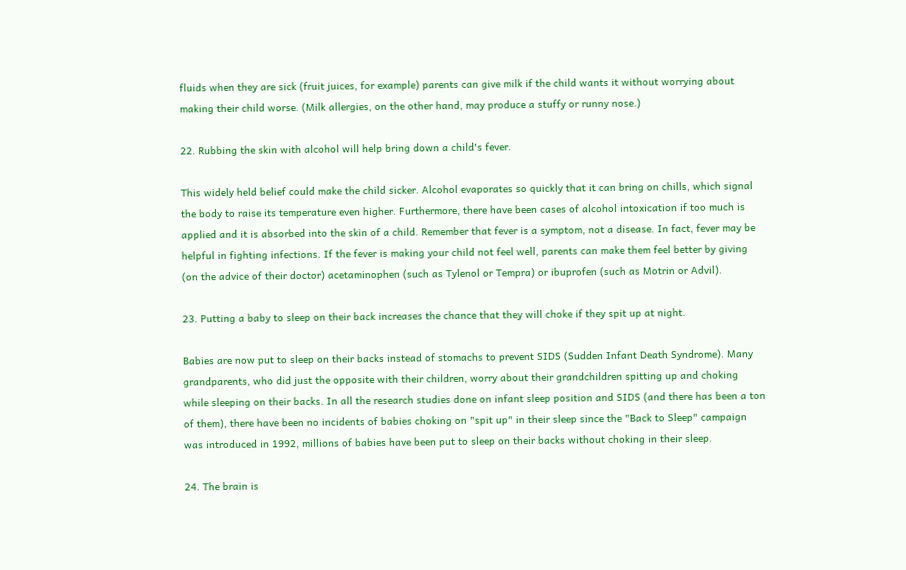fluids when they are sick (fruit juices, for example) parents can give milk if the child wants it without worrying about making their child worse. (Milk allergies, on the other hand, may produce a stuffy or runny nose.)

22. Rubbing the skin with alcohol will help bring down a child's fever.

This widely held belief could make the child sicker. Alcohol evaporates so quickly that it can bring on chills, which signal the body to raise its temperature even higher. Furthermore, there have been cases of alcohol intoxication if too much is applied and it is absorbed into the skin of a child. Remember that fever is a symptom, not a disease. In fact, fever may be helpful in fighting infections. If the fever is making your child not feel well, parents can make them feel better by giving (on the advice of their doctor) acetaminophen (such as Tylenol or Tempra) or ibuprofen (such as Motrin or Advil).

23. Putting a baby to sleep on their back increases the chance that they will choke if they spit up at night.

Babies are now put to sleep on their backs instead of stomachs to prevent SIDS (Sudden Infant Death Syndrome). Many grandparents, who did just the opposite with their children, worry about their grandchildren spitting up and choking while sleeping on their backs. In all the research studies done on infant sleep position and SIDS (and there has been a ton of them), there have been no incidents of babies choking on "spit up" in their sleep since the "Back to Sleep" campaign was introduced in 1992, millions of babies have been put to sleep on their backs without choking in their sleep.

24. The brain is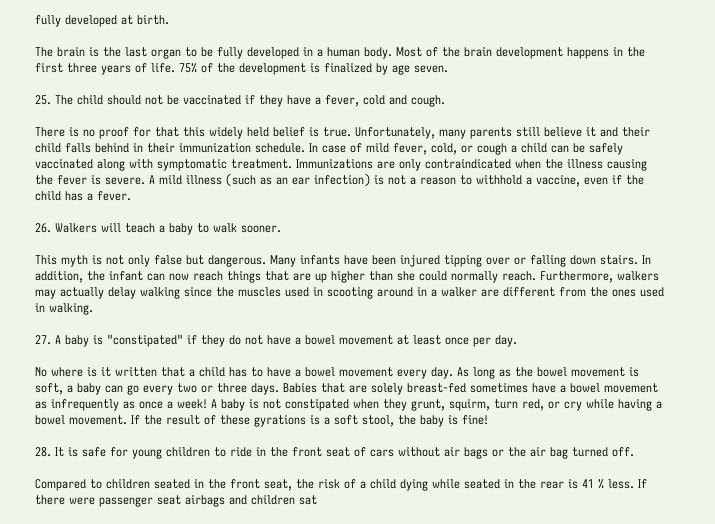fully developed at birth.

The brain is the last organ to be fully developed in a human body. Most of the brain development happens in the first three years of life. 75% of the development is finalized by age seven.

25. The child should not be vaccinated if they have a fever, cold and cough.

There is no proof for that this widely held belief is true. Unfortunately, many parents still believe it and their child falls behind in their immunization schedule. In case of mild fever, cold, or cough a child can be safely vaccinated along with symptomatic treatment. Immunizations are only contraindicated when the illness causing the fever is severe. A mild illness (such as an ear infection) is not a reason to withhold a vaccine, even if the child has a fever.

26. Walkers will teach a baby to walk sooner.

This myth is not only false but dangerous. Many infants have been injured tipping over or falling down stairs. In addition, the infant can now reach things that are up higher than she could normally reach. Furthermore, walkers may actually delay walking since the muscles used in scooting around in a walker are different from the ones used in walking.

27. A baby is "constipated" if they do not have a bowel movement at least once per day.

No where is it written that a child has to have a bowel movement every day. As long as the bowel movement is soft, a baby can go every two or three days. Babies that are solely breast-fed sometimes have a bowel movement as infrequently as once a week! A baby is not constipated when they grunt, squirm, turn red, or cry while having a bowel movement. If the result of these gyrations is a soft stool, the baby is fine!

28. It is safe for young children to ride in the front seat of cars without air bags or the air bag turned off.

Compared to children seated in the front seat, the risk of a child dying while seated in the rear is 41 % less. If there were passenger seat airbags and children sat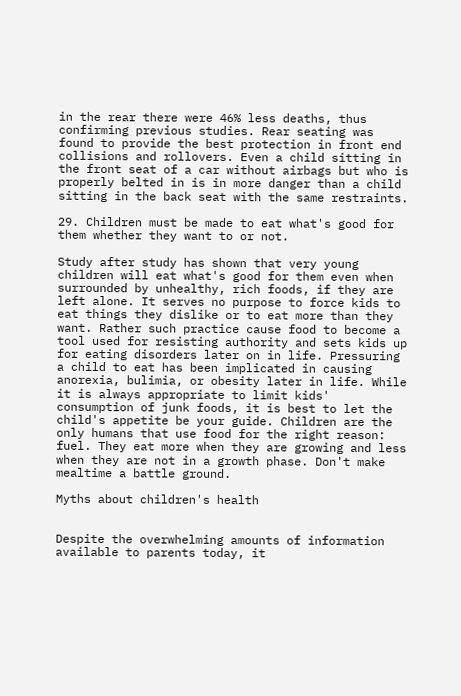in the rear there were 46% less deaths, thus confirming previous studies. Rear seating was found to provide the best protection in front end collisions and rollovers. Even a child sitting in the front seat of a car without airbags but who is properly belted in is in more danger than a child sitting in the back seat with the same restraints.

29. Children must be made to eat what's good for them whether they want to or not.

Study after study has shown that very young children will eat what's good for them even when surrounded by unhealthy, rich foods, if they are left alone. It serves no purpose to force kids to eat things they dislike or to eat more than they want. Rather such practice cause food to become a tool used for resisting authority and sets kids up for eating disorders later on in life. Pressuring a child to eat has been implicated in causing anorexia, bulimia, or obesity later in life. While it is always appropriate to limit kids' consumption of junk foods, it is best to let the child's appetite be your guide. Children are the only humans that use food for the right reason: fuel. They eat more when they are growing and less when they are not in a growth phase. Don't make mealtime a battle ground.

Myths about children's health


Despite the overwhelming amounts of information available to parents today, it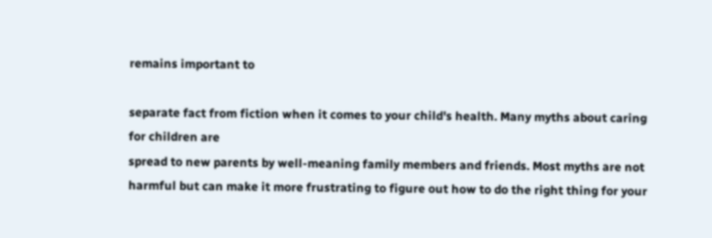remains important to

separate fact from fiction when it comes to your child's health. Many myths about caring for children are
spread to new parents by well-meaning family members and friends. Most myths are not harmful but can make it more frustrating to figure out how to do the right thing for your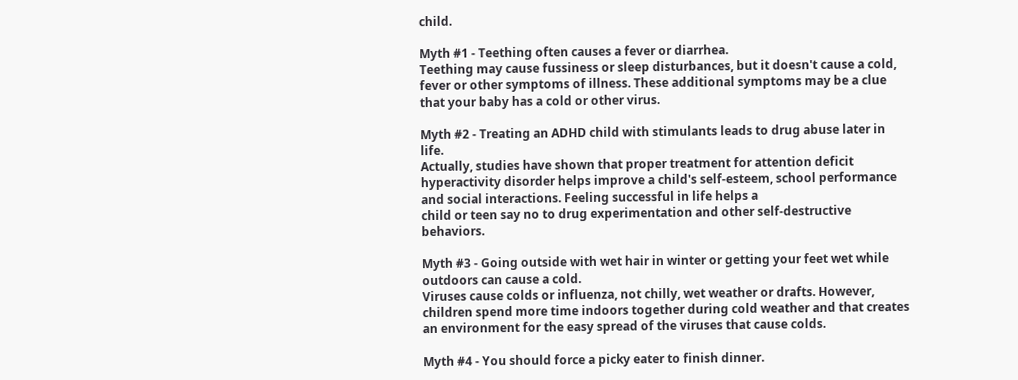child.

Myth #1 - Teething often causes a fever or diarrhea.
Teething may cause fussiness or sleep disturbances, but it doesn't cause a cold, fever or other symptoms of illness. These additional symptoms may be a clue that your baby has a cold or other virus.

Myth #2 - Treating an ADHD child with stimulants leads to drug abuse later in life.
Actually, studies have shown that proper treatment for attention deficit hyperactivity disorder helps improve a child's self-esteem, school performance and social interactions. Feeling successful in life helps a
child or teen say no to drug experimentation and other self-destructive behaviors.

Myth #3 - Going outside with wet hair in winter or getting your feet wet while outdoors can cause a cold.
Viruses cause colds or influenza, not chilly, wet weather or drafts. However, children spend more time indoors together during cold weather and that creates an environment for the easy spread of the viruses that cause colds.

Myth #4 - You should force a picky eater to finish dinner.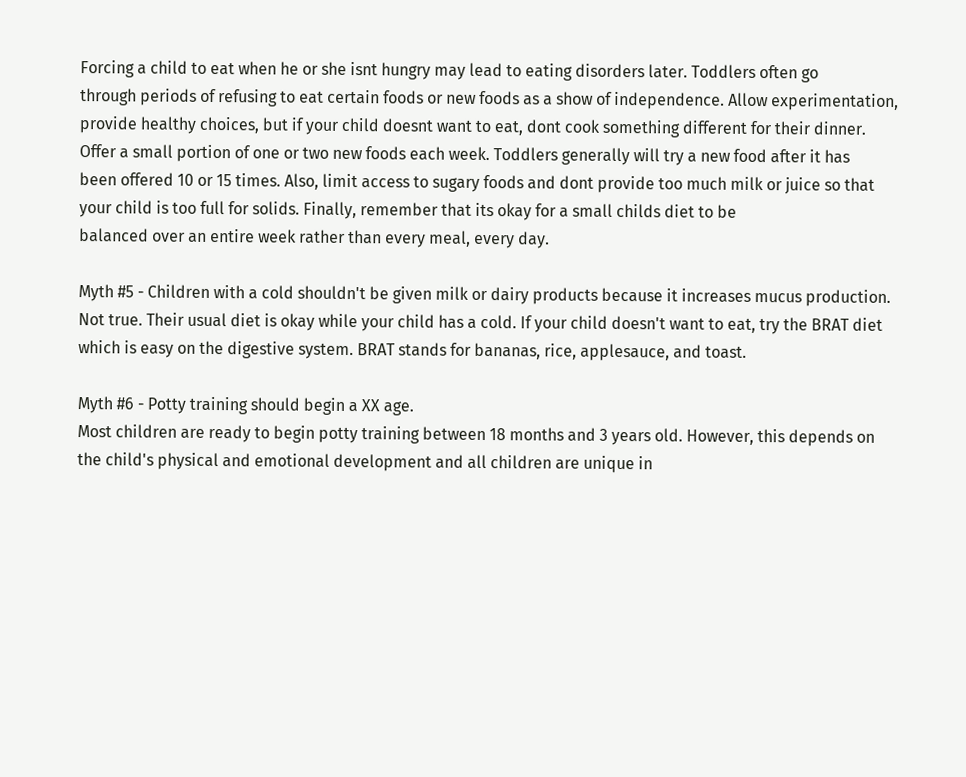Forcing a child to eat when he or she isnt hungry may lead to eating disorders later. Toddlers often go
through periods of refusing to eat certain foods or new foods as a show of independence. Allow experimentation, provide healthy choices, but if your child doesnt want to eat, dont cook something different for their dinner.
Offer a small portion of one or two new foods each week. Toddlers generally will try a new food after it has
been offered 10 or 15 times. Also, limit access to sugary foods and dont provide too much milk or juice so that your child is too full for solids. Finally, remember that its okay for a small childs diet to be
balanced over an entire week rather than every meal, every day.

Myth #5 - Children with a cold shouldn't be given milk or dairy products because it increases mucus production.
Not true. Their usual diet is okay while your child has a cold. If your child doesn't want to eat, try the BRAT diet which is easy on the digestive system. BRAT stands for bananas, rice, applesauce, and toast.

Myth #6 - Potty training should begin a XX age.
Most children are ready to begin potty training between 18 months and 3 years old. However, this depends on the child's physical and emotional development and all children are unique in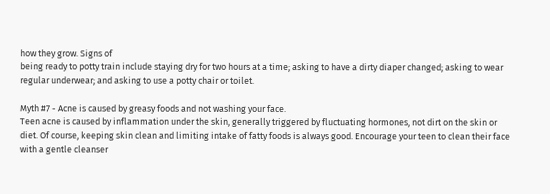how they grow. Signs of
being ready to potty train include staying dry for two hours at a time; asking to have a dirty diaper changed; asking to wear regular underwear; and asking to use a potty chair or toilet.

Myth #7 - Acne is caused by greasy foods and not washing your face.
Teen acne is caused by inflammation under the skin, generally triggered by fluctuating hormones, not dirt on the skin or diet. Of course, keeping skin clean and limiting intake of fatty foods is always good. Encourage your teen to clean their face with a gentle cleanser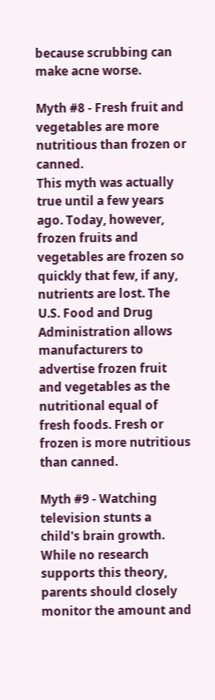because scrubbing can make acne worse.

Myth #8 - Fresh fruit and vegetables are more nutritious than frozen or canned.
This myth was actually true until a few years ago. Today, however, frozen fruits and vegetables are frozen so quickly that few, if any, nutrients are lost. The U.S. Food and Drug Administration allows manufacturers to
advertise frozen fruit and vegetables as the nutritional equal of fresh foods. Fresh or frozen is more nutritious than canned.

Myth #9 - Watching television stunts a child's brain growth.
While no research supports this theory, parents should closely monitor the amount and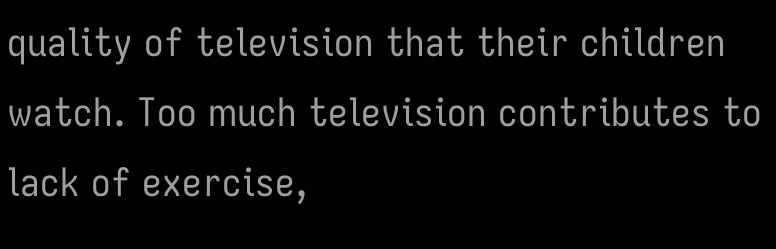quality of television that their children watch. Too much television contributes to lack of exercise,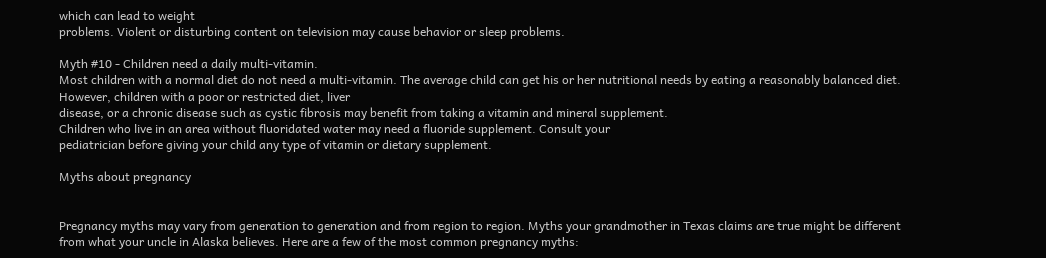which can lead to weight
problems. Violent or disturbing content on television may cause behavior or sleep problems.

Myth #10 - Children need a daily multi-vitamin.
Most children with a normal diet do not need a multi-vitamin. The average child can get his or her nutritional needs by eating a reasonably balanced diet. However, children with a poor or restricted diet, liver
disease, or a chronic disease such as cystic fibrosis may benefit from taking a vitamin and mineral supplement.
Children who live in an area without fluoridated water may need a fluoride supplement. Consult your
pediatrician before giving your child any type of vitamin or dietary supplement.

Myths about pregnancy


Pregnancy myths may vary from generation to generation and from region to region. Myths your grandmother in Texas claims are true might be different from what your uncle in Alaska believes. Here are a few of the most common pregnancy myths: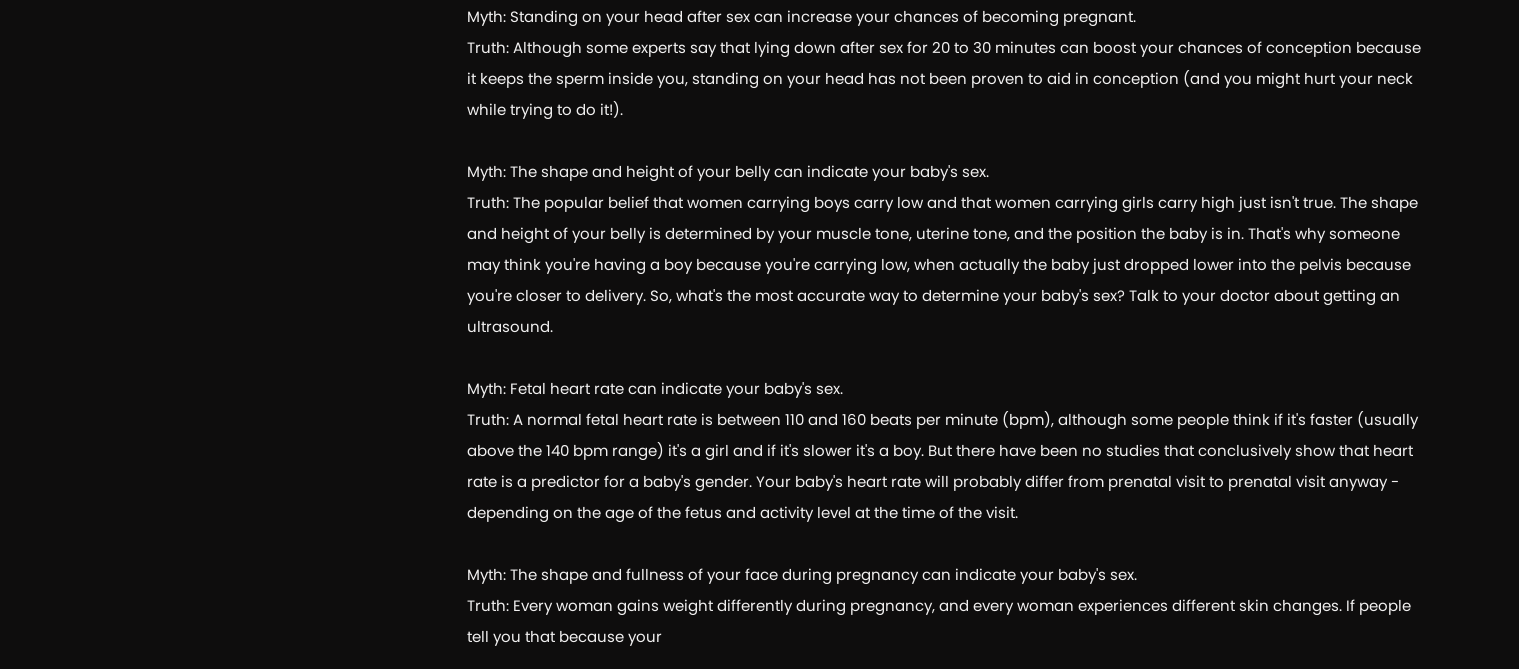Myth: Standing on your head after sex can increase your chances of becoming pregnant.
Truth: Although some experts say that lying down after sex for 20 to 30 minutes can boost your chances of conception because it keeps the sperm inside you, standing on your head has not been proven to aid in conception (and you might hurt your neck while trying to do it!).

Myth: The shape and height of your belly can indicate your baby's sex.
Truth: The popular belief that women carrying boys carry low and that women carrying girls carry high just isn't true. The shape and height of your belly is determined by your muscle tone, uterine tone, and the position the baby is in. That's why someone may think you're having a boy because you're carrying low, when actually the baby just dropped lower into the pelvis because you're closer to delivery. So, what's the most accurate way to determine your baby's sex? Talk to your doctor about getting an ultrasound.

Myth: Fetal heart rate can indicate your baby's sex.
Truth: A normal fetal heart rate is between 110 and 160 beats per minute (bpm), although some people think if it's faster (usually above the 140 bpm range) it's a girl and if it's slower it's a boy. But there have been no studies that conclusively show that heart rate is a predictor for a baby's gender. Your baby's heart rate will probably differ from prenatal visit to prenatal visit anyway - depending on the age of the fetus and activity level at the time of the visit.

Myth: The shape and fullness of your face during pregnancy can indicate your baby's sex.
Truth: Every woman gains weight differently during pregnancy, and every woman experiences different skin changes. If people tell you that because your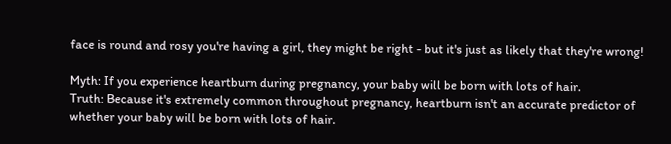face is round and rosy you're having a girl, they might be right - but it's just as likely that they're wrong!

Myth: If you experience heartburn during pregnancy, your baby will be born with lots of hair.
Truth: Because it's extremely common throughout pregnancy, heartburn isn't an accurate predictor of whether your baby will be born with lots of hair.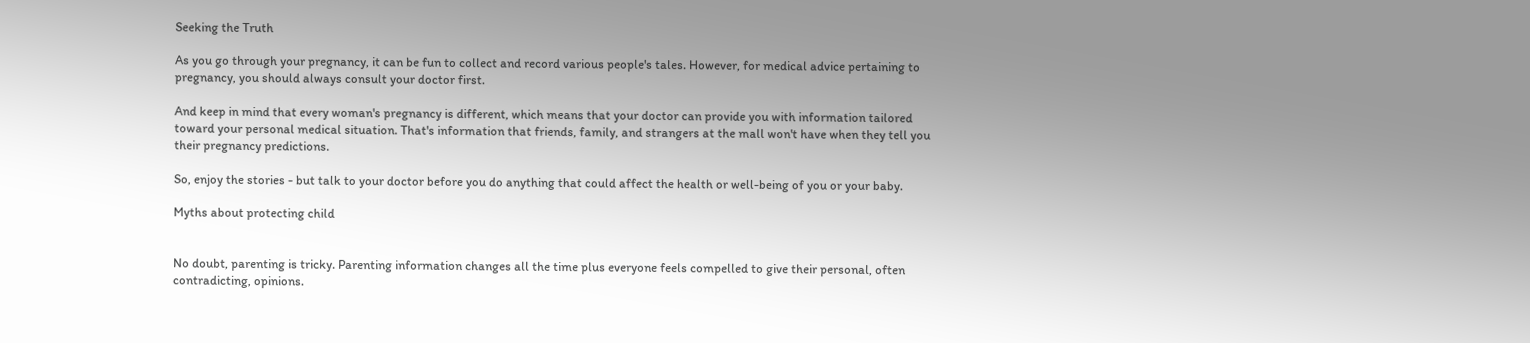Seeking the Truth

As you go through your pregnancy, it can be fun to collect and record various people's tales. However, for medical advice pertaining to pregnancy, you should always consult your doctor first.

And keep in mind that every woman's pregnancy is different, which means that your doctor can provide you with information tailored toward your personal medical situation. That's information that friends, family, and strangers at the mall won't have when they tell you their pregnancy predictions.

So, enjoy the stories - but talk to your doctor before you do anything that could affect the health or well-being of you or your baby.

Myths about protecting child


No doubt, parenting is tricky. Parenting information changes all the time plus everyone feels compelled to give their personal, often contradicting, opinions.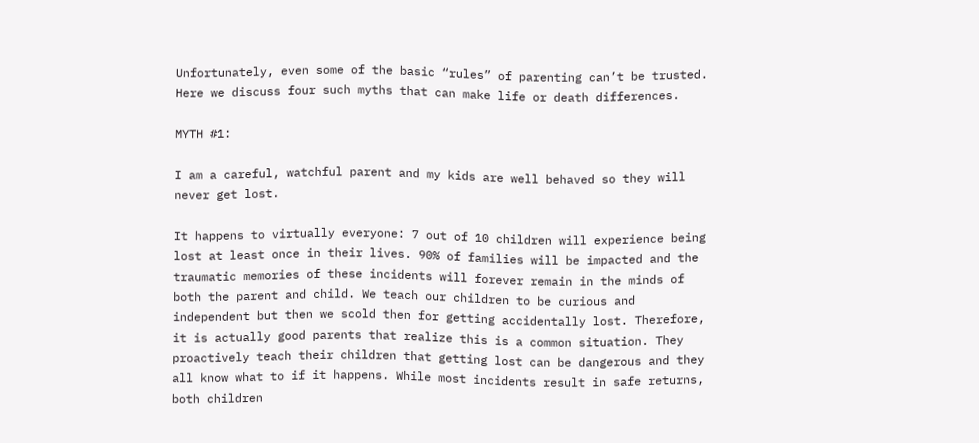Unfortunately, even some of the basic “rules” of parenting can’t be trusted. Here we discuss four such myths that can make life or death differences.

MYTH #1:

I am a careful, watchful parent and my kids are well behaved so they will never get lost.

It happens to virtually everyone: 7 out of 10 children will experience being lost at least once in their lives. 90% of families will be impacted and the traumatic memories of these incidents will forever remain in the minds of both the parent and child. We teach our children to be curious and independent but then we scold then for getting accidentally lost. Therefore, it is actually good parents that realize this is a common situation. They proactively teach their children that getting lost can be dangerous and they all know what to if it happens. While most incidents result in safe returns, both children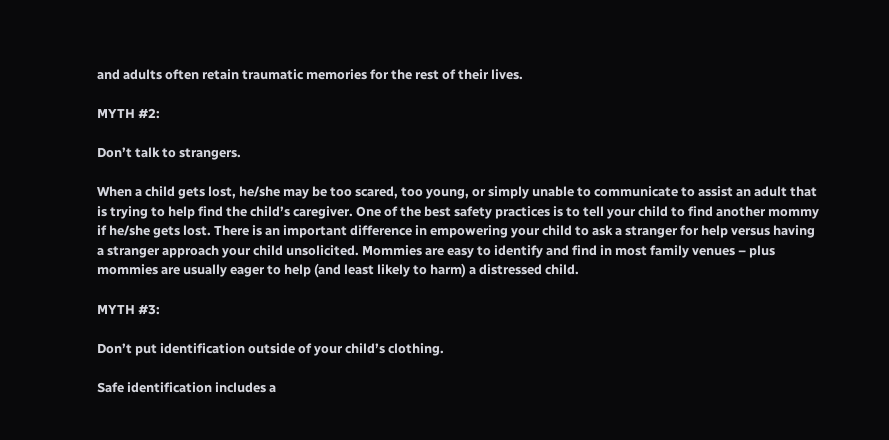and adults often retain traumatic memories for the rest of their lives.

MYTH #2:

Don’t talk to strangers.

When a child gets lost, he/she may be too scared, too young, or simply unable to communicate to assist an adult that is trying to help find the child’s caregiver. One of the best safety practices is to tell your child to find another mommy if he/she gets lost. There is an important difference in empowering your child to ask a stranger for help versus having a stranger approach your child unsolicited. Mommies are easy to identify and find in most family venues – plus mommies are usually eager to help (and least likely to harm) a distressed child.

MYTH #3:

Don’t put identification outside of your child’s clothing.

Safe identification includes a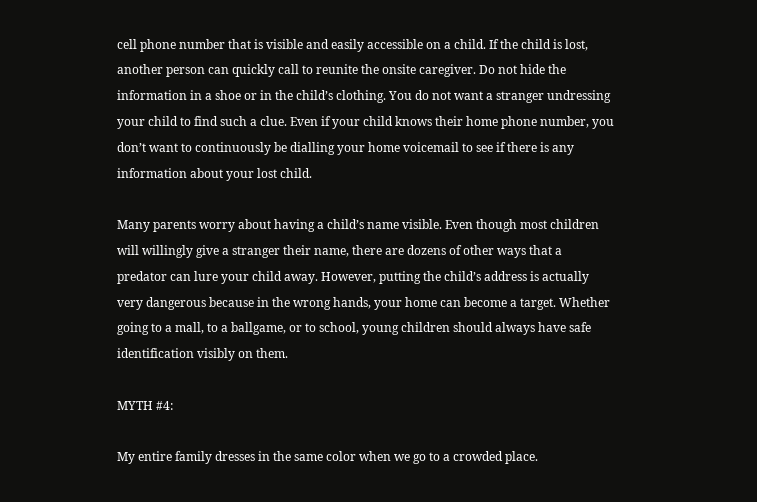cell phone number that is visible and easily accessible on a child. If the child is lost, another person can quickly call to reunite the onsite caregiver. Do not hide the information in a shoe or in the child’s clothing. You do not want a stranger undressing your child to find such a clue. Even if your child knows their home phone number, you don’t want to continuously be dialling your home voicemail to see if there is any information about your lost child.

Many parents worry about having a child’s name visible. Even though most children will willingly give a stranger their name, there are dozens of other ways that a predator can lure your child away. However, putting the child’s address is actually very dangerous because in the wrong hands, your home can become a target. Whether going to a mall, to a ballgame, or to school, young children should always have safe identification visibly on them.

MYTH #4:

My entire family dresses in the same color when we go to a crowded place.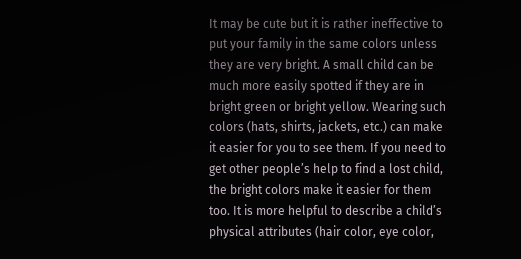It may be cute but it is rather ineffective to put your family in the same colors unless they are very bright. A small child can be much more easily spotted if they are in bright green or bright yellow. Wearing such colors (hats, shirts, jackets, etc.) can make it easier for you to see them. If you need to get other people’s help to find a lost child, the bright colors make it easier for them too. It is more helpful to describe a child’s physical attributes (hair color, eye color,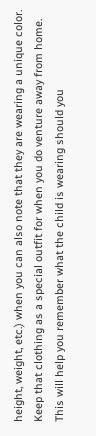height, weight, etc.) when you can also note that they are wearing a unique color. Keep that clothing as a special outfit for when you do venture away from home. This will help you remember what the child is wearing should you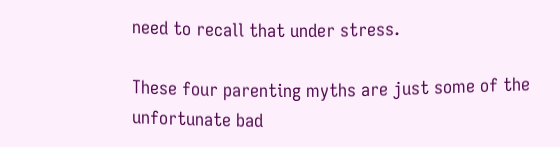need to recall that under stress.

These four parenting myths are just some of the unfortunate bad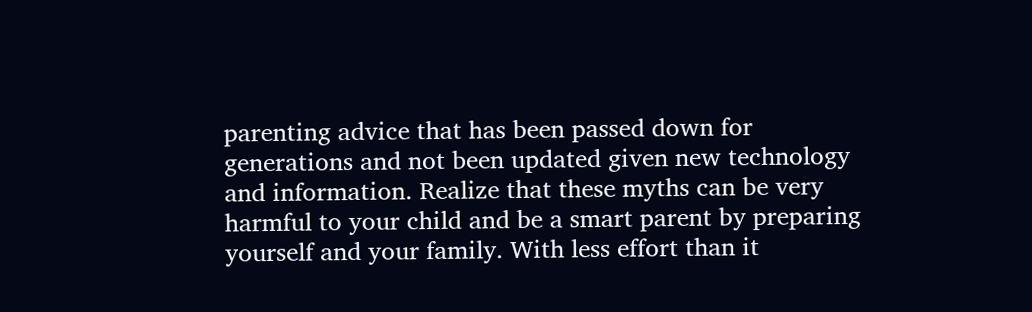parenting advice that has been passed down for generations and not been updated given new technology and information. Realize that these myths can be very harmful to your child and be a smart parent by preparing yourself and your family. With less effort than it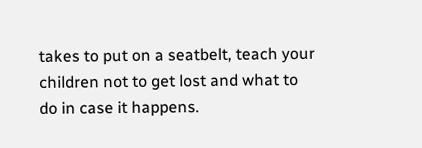takes to put on a seatbelt, teach your children not to get lost and what to do in case it happens.